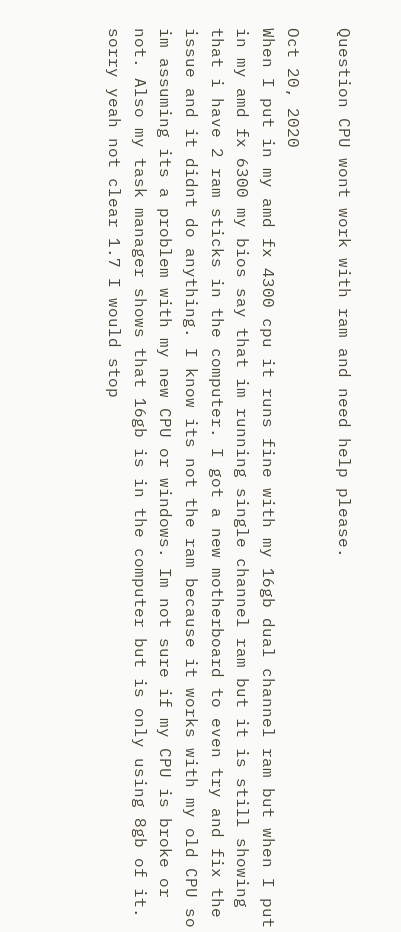Question CPU wont work with ram and need help please.

Oct 20, 2020
When I put in my amd fx 4300 cpu it runs fine with my 16gb dual channel ram but when I put in my amd fx 6300 my bios say that im running single channel ram but it is still showing that i have 2 ram sticks in the computer. I got a new motherboard to even try and fix the issue and it didnt do anything. I know its not the ram because it works with my old CPU so im assuming its a problem with my new CPU or windows. Im not sure if my CPU is broke or not. Also my task manager shows that 16gb is in the computer but is only using 8gb of it.
sorry yeah not clear 1.7 I would stop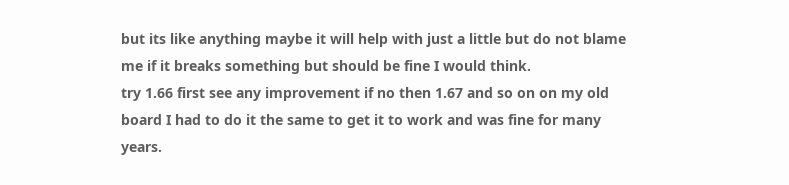but its like anything maybe it will help with just a little but do not blame me if it breaks something but should be fine I would think.
try 1.66 first see any improvement if no then 1.67 and so on on my old board I had to do it the same to get it to work and was fine for many years.